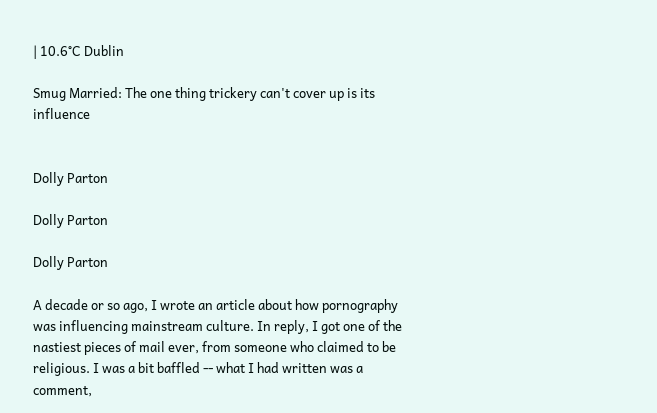| 10.6°C Dublin

Smug Married: The one thing trickery can't cover up is its influence


Dolly Parton

Dolly Parton

Dolly Parton

A decade or so ago, I wrote an article about how pornography was influencing mainstream culture. In reply, I got one of the nastiest pieces of mail ever, from someone who claimed to be religious. I was a bit baffled -- what I had written was a comment,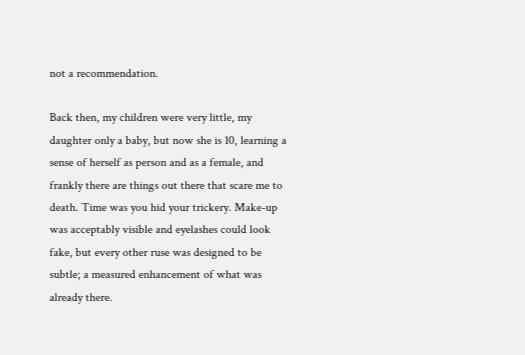not a recommendation.

Back then, my children were very little, my daughter only a baby, but now she is 10, learning a sense of herself as person and as a female, and frankly there are things out there that scare me to death. Time was you hid your trickery. Make-up was acceptably visible and eyelashes could look fake, but every other ruse was designed to be subtle; a measured enhancement of what was already there.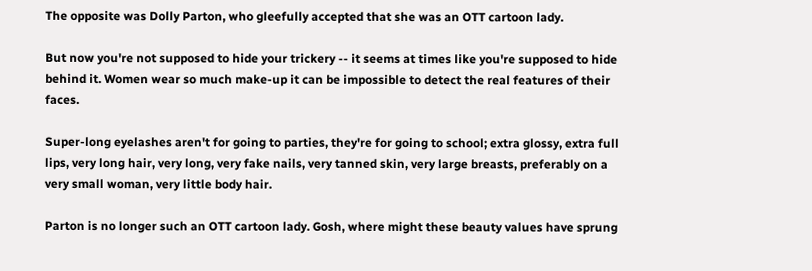The opposite was Dolly Parton, who gleefully accepted that she was an OTT cartoon lady.

But now you're not supposed to hide your trickery -- it seems at times like you're supposed to hide behind it. Women wear so much make-up it can be impossible to detect the real features of their faces.

Super-long eyelashes aren't for going to parties, they're for going to school; extra glossy, extra full lips, very long hair, very long, very fake nails, very tanned skin, very large breasts, preferably on a very small woman, very little body hair.

Parton is no longer such an OTT cartoon lady. Gosh, where might these beauty values have sprung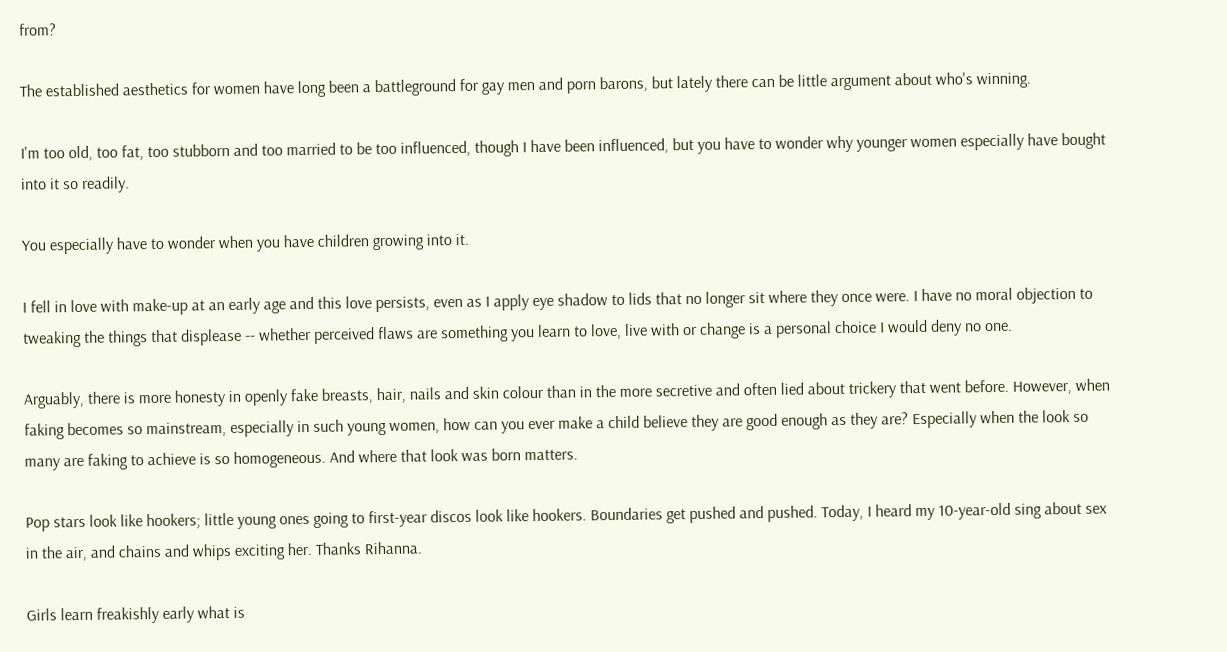from?

The established aesthetics for women have long been a battleground for gay men and porn barons, but lately there can be little argument about who's winning.

I'm too old, too fat, too stubborn and too married to be too influenced, though I have been influenced, but you have to wonder why younger women especially have bought into it so readily.

You especially have to wonder when you have children growing into it.

I fell in love with make-up at an early age and this love persists, even as I apply eye shadow to lids that no longer sit where they once were. I have no moral objection to tweaking the things that displease -- whether perceived flaws are something you learn to love, live with or change is a personal choice I would deny no one.

Arguably, there is more honesty in openly fake breasts, hair, nails and skin colour than in the more secretive and often lied about trickery that went before. However, when faking becomes so mainstream, especially in such young women, how can you ever make a child believe they are good enough as they are? Especially when the look so many are faking to achieve is so homogeneous. And where that look was born matters.

Pop stars look like hookers; little young ones going to first-year discos look like hookers. Boundaries get pushed and pushed. Today, I heard my 10-year-old sing about sex in the air, and chains and whips exciting her. Thanks Rihanna.

Girls learn freakishly early what is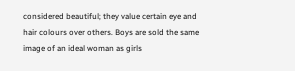considered beautiful; they value certain eye and hair colours over others. Boys are sold the same image of an ideal woman as girls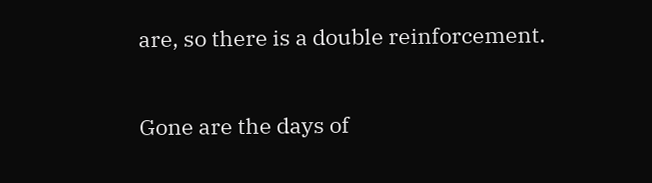are, so there is a double reinforcement.

Gone are the days of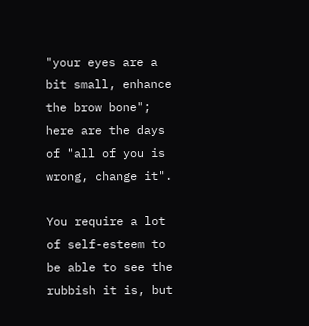"your eyes are a bit small, enhance the brow bone"; here are the days of "all of you is wrong, change it".

You require a lot of self-esteem to be able to see the rubbish it is, but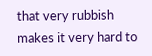that very rubbish makes it very hard to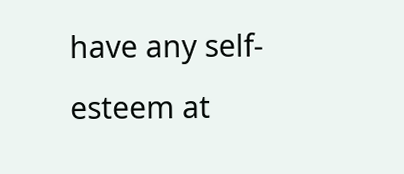have any self-esteem at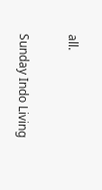all.

Sunday Indo Living